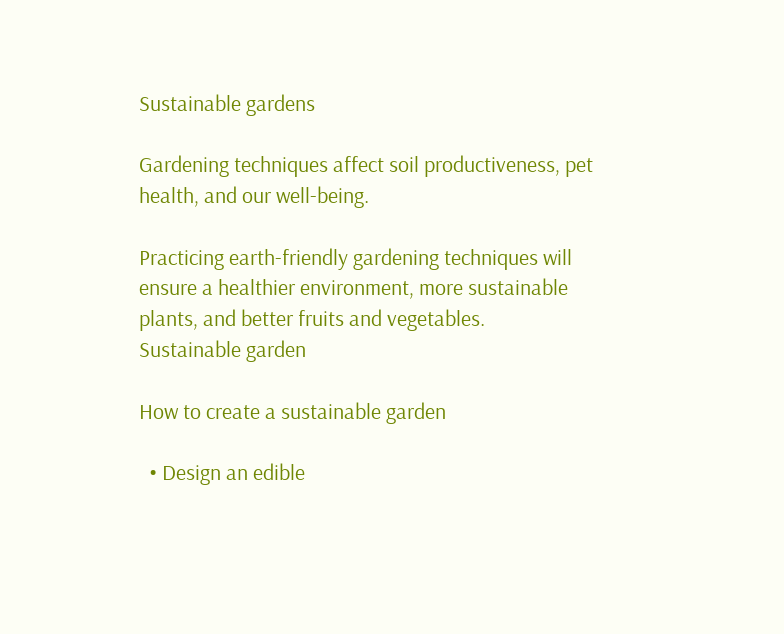Sustainable gardens

Gardening techniques affect soil productiveness, pet health, and our well-being.

Practicing earth-friendly gardening techniques will ensure a healthier environment, more sustainable plants, and better fruits and vegetables.
Sustainable garden

How to create a sustainable garden

  • Design an edible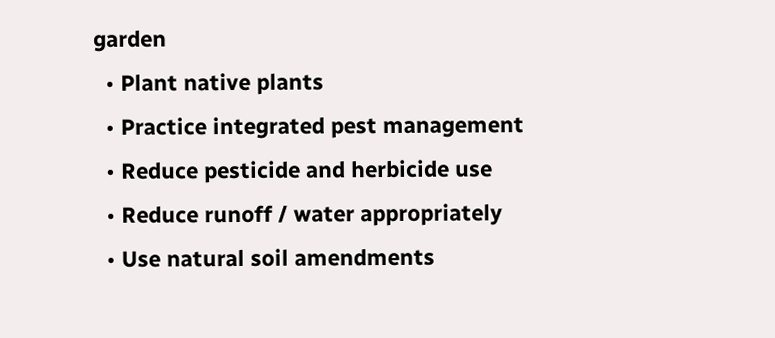garden
  • Plant native plants
  • Practice integrated pest management
  • Reduce pesticide and herbicide use
  • Reduce runoff / water appropriately
  • Use natural soil amendments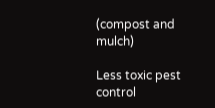(compost and mulch)

Less toxic pest control